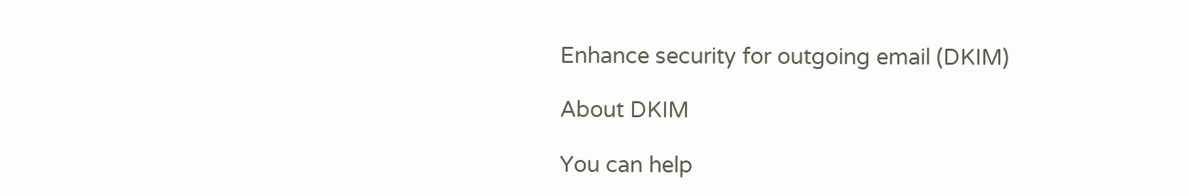Enhance security for outgoing email (DKIM)

About DKIM

You can help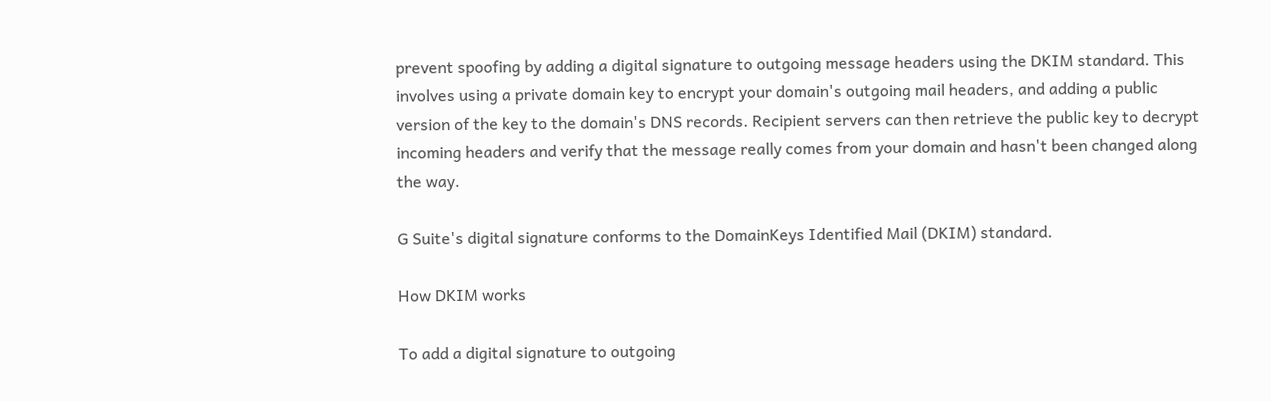prevent spoofing by adding a digital signature to outgoing message headers using the DKIM standard. This involves using a private domain key to encrypt your domain's outgoing mail headers, and adding a public version of the key to the domain's DNS records. Recipient servers can then retrieve the public key to decrypt incoming headers and verify that the message really comes from your domain and hasn't been changed along the way.

G Suite's digital signature conforms to the DomainKeys Identified Mail (DKIM) standard.

How DKIM works

To add a digital signature to outgoing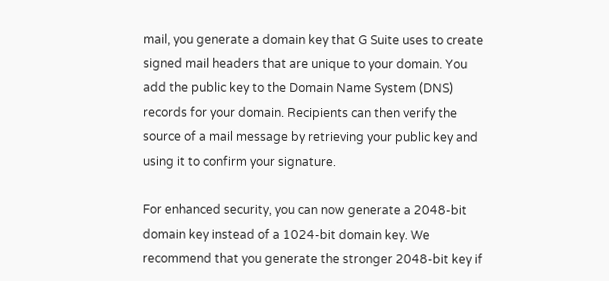mail, you generate a domain key that G Suite uses to create signed mail headers that are unique to your domain. You add the public key to the Domain Name System (DNS) records for your domain. Recipients can then verify the source of a mail message by retrieving your public key and using it to confirm your signature.

For enhanced security, you can now generate a 2048-bit domain key instead of a 1024-bit domain key. We recommend that you generate the stronger 2048-bit key if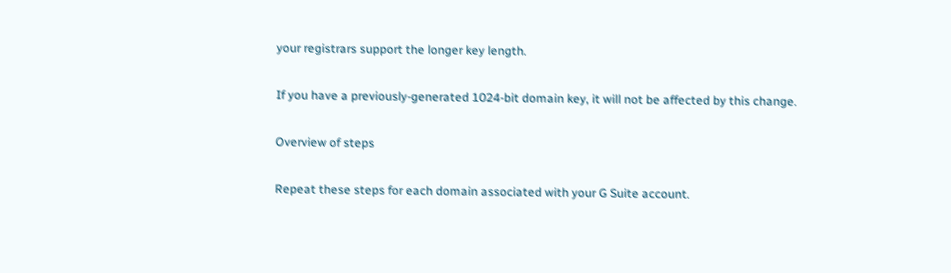your registrars support the longer key length.

If you have a previously-generated 1024-bit domain key, it will not be affected by this change.

Overview of steps

Repeat these steps for each domain associated with your G Suite account.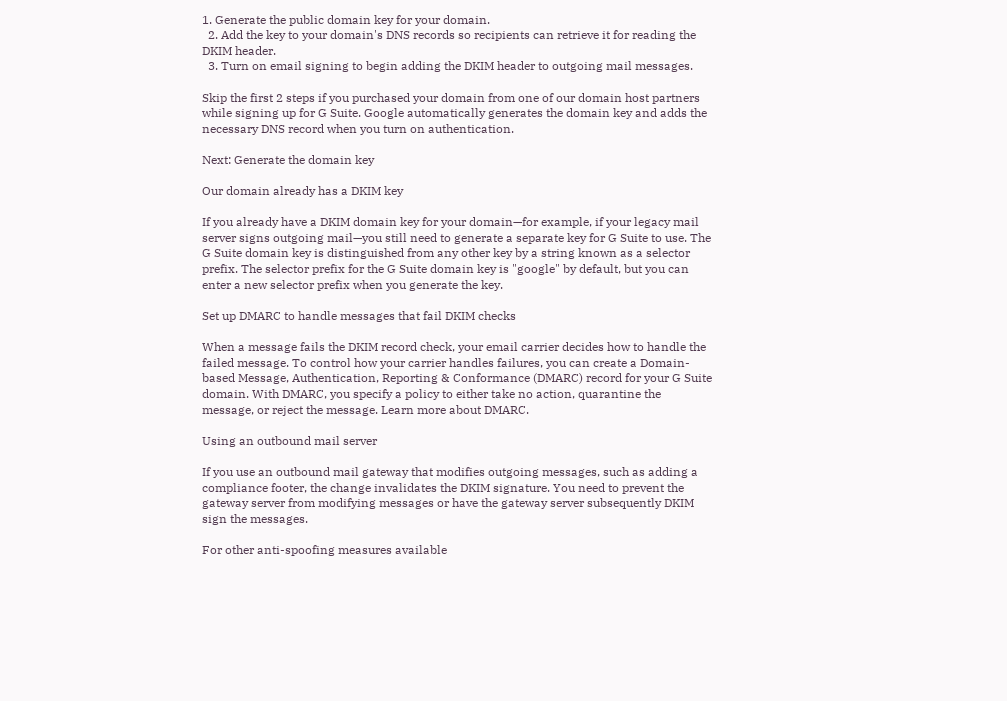1. Generate the public domain key for your domain.
  2. Add the key to your domain's DNS records so recipients can retrieve it for reading the DKIM header.
  3. Turn on email signing to begin adding the DKIM header to outgoing mail messages.

Skip the first 2 steps if you purchased your domain from one of our domain host partners while signing up for G Suite. Google automatically generates the domain key and adds the necessary DNS record when you turn on authentication.

Next: Generate the domain key

Our domain already has a DKIM key

If you already have a DKIM domain key for your domain—for example, if your legacy mail server signs outgoing mail—you still need to generate a separate key for G Suite to use. The G Suite domain key is distinguished from any other key by a string known as a selector prefix. The selector prefix for the G Suite domain key is "google" by default, but you can enter a new selector prefix when you generate the key.

Set up DMARC to handle messages that fail DKIM checks

When a message fails the DKIM record check, your email carrier decides how to handle the failed message. To control how your carrier handles failures, you can create a Domain-based Message, Authentication, Reporting & Conformance (DMARC) record for your G Suite domain. With DMARC, you specify a policy to either take no action, quarantine the message, or reject the message. Learn more about DMARC.

Using an outbound mail server

If you use an outbound mail gateway that modifies outgoing messages, such as adding a compliance footer, the change invalidates the DKIM signature. You need to prevent the gateway server from modifying messages or have the gateway server subsequently DKIM sign the messages.

For other anti-spoofing measures available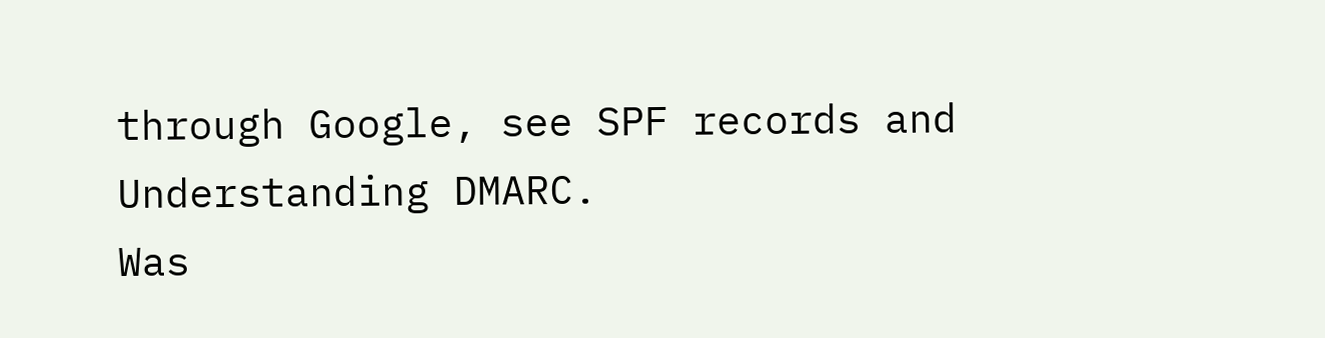through Google, see SPF records and Understanding DMARC.
Was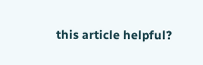this article helpful?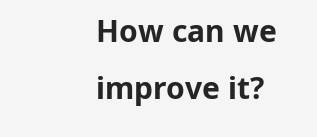How can we improve it?